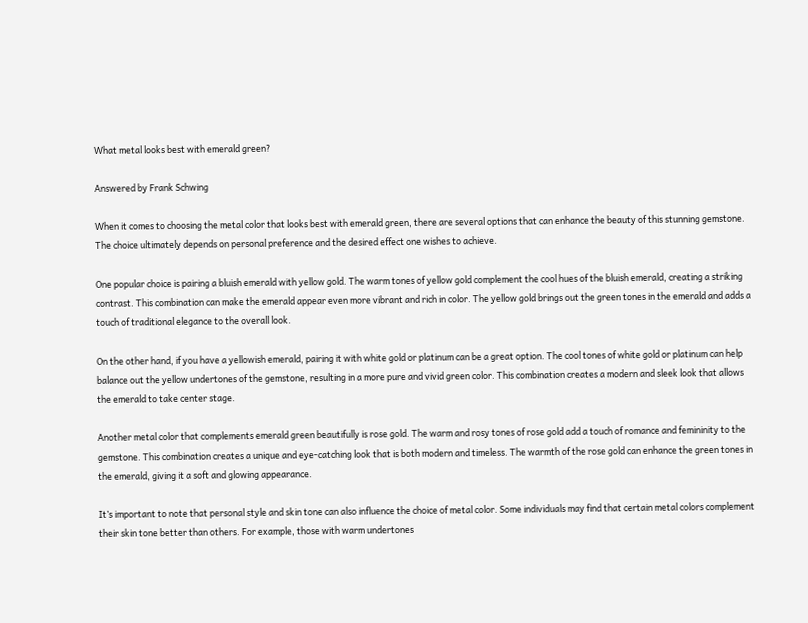What metal looks best with emerald green?

Answered by Frank Schwing

When it comes to choosing the metal color that looks best with emerald green, there are several options that can enhance the beauty of this stunning gemstone. The choice ultimately depends on personal preference and the desired effect one wishes to achieve.

One popular choice is pairing a bluish emerald with yellow gold. The warm tones of yellow gold complement the cool hues of the bluish emerald, creating a striking contrast. This combination can make the emerald appear even more vibrant and rich in color. The yellow gold brings out the green tones in the emerald and adds a touch of traditional elegance to the overall look.

On the other hand, if you have a yellowish emerald, pairing it with white gold or platinum can be a great option. The cool tones of white gold or platinum can help balance out the yellow undertones of the gemstone, resulting in a more pure and vivid green color. This combination creates a modern and sleek look that allows the emerald to take center stage.

Another metal color that complements emerald green beautifully is rose gold. The warm and rosy tones of rose gold add a touch of romance and femininity to the gemstone. This combination creates a unique and eye-catching look that is both modern and timeless. The warmth of the rose gold can enhance the green tones in the emerald, giving it a soft and glowing appearance.

It’s important to note that personal style and skin tone can also influence the choice of metal color. Some individuals may find that certain metal colors complement their skin tone better than others. For example, those with warm undertones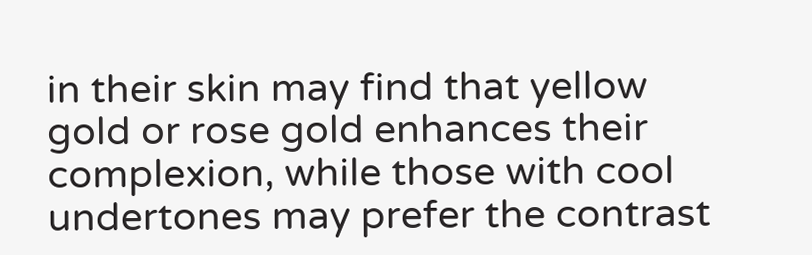in their skin may find that yellow gold or rose gold enhances their complexion, while those with cool undertones may prefer the contrast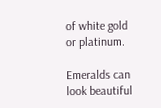of white gold or platinum.

Emeralds can look beautiful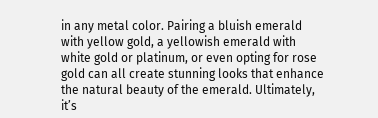in any metal color. Pairing a bluish emerald with yellow gold, a yellowish emerald with white gold or platinum, or even opting for rose gold can all create stunning looks that enhance the natural beauty of the emerald. Ultimately, it’s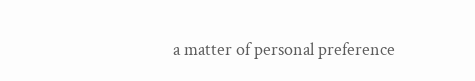a matter of personal preference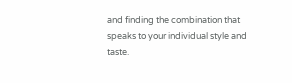and finding the combination that speaks to your individual style and taste.